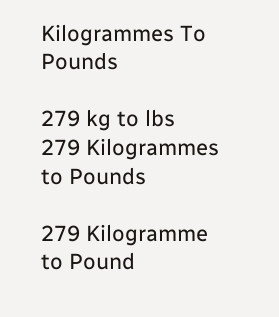Kilogrammes To Pounds

279 kg to lbs
279 Kilogrammes to Pounds

279 Kilogramme to Pound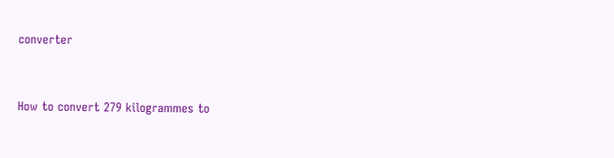converter


How to convert 279 kilogrammes to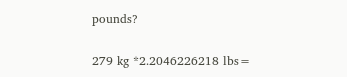pounds?

279 kg *2.2046226218 lbs=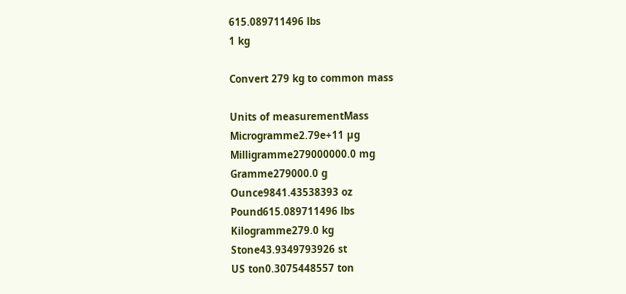615.089711496 lbs
1 kg

Convert 279 kg to common mass

Units of measurementMass
Microgramme2.79e+11 µg
Milligramme279000000.0 mg
Gramme279000.0 g
Ounce9841.43538393 oz
Pound615.089711496 lbs
Kilogramme279.0 kg
Stone43.9349793926 st
US ton0.3075448557 ton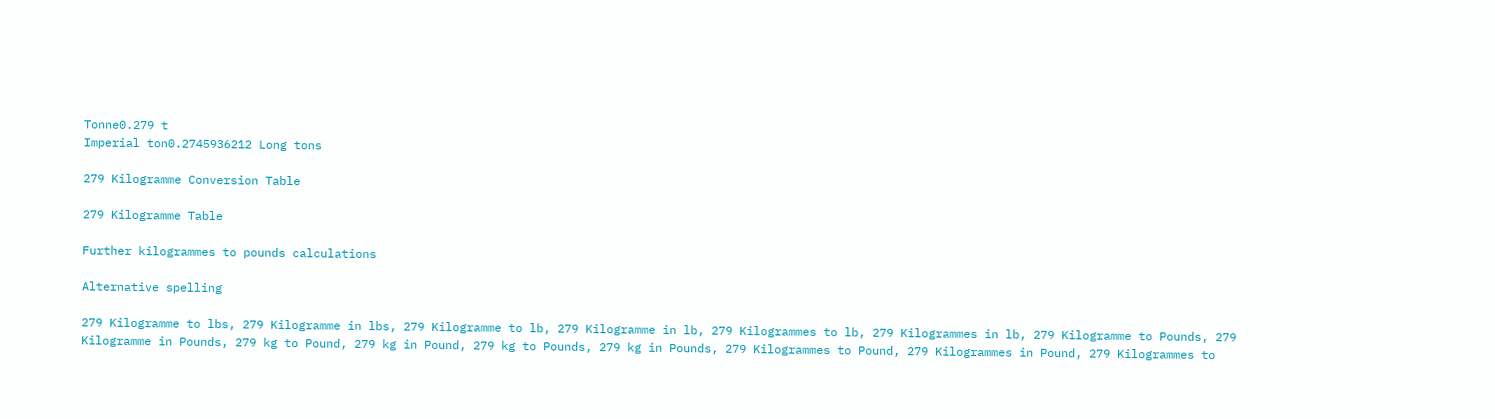Tonne0.279 t
Imperial ton0.2745936212 Long tons

279 Kilogramme Conversion Table

279 Kilogramme Table

Further kilogrammes to pounds calculations

Alternative spelling

279 Kilogramme to lbs, 279 Kilogramme in lbs, 279 Kilogramme to lb, 279 Kilogramme in lb, 279 Kilogrammes to lb, 279 Kilogrammes in lb, 279 Kilogramme to Pounds, 279 Kilogramme in Pounds, 279 kg to Pound, 279 kg in Pound, 279 kg to Pounds, 279 kg in Pounds, 279 Kilogrammes to Pound, 279 Kilogrammes in Pound, 279 Kilogrammes to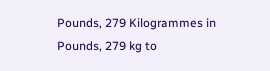Pounds, 279 Kilogrammes in Pounds, 279 kg to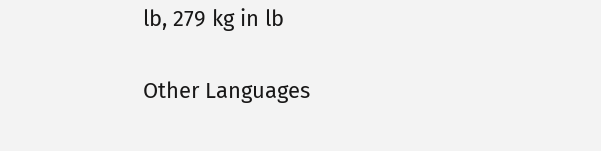lb, 279 kg in lb

Other Languages